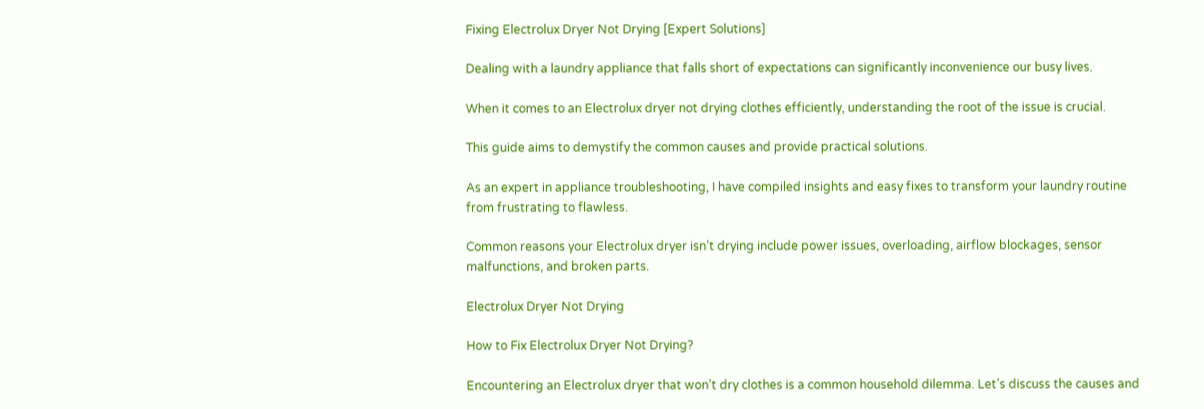Fixing Electrolux Dryer Not Drying [Expert Solutions]

Dealing with a laundry appliance that falls short of expectations can significantly inconvenience our busy lives.

When it comes to an Electrolux dryer not drying clothes efficiently, understanding the root of the issue is crucial.

This guide aims to demystify the common causes and provide practical solutions.

As an expert in appliance troubleshooting, I have compiled insights and easy fixes to transform your laundry routine from frustrating to flawless.

Common reasons your Electrolux dryer isn’t drying include power issues, overloading, airflow blockages, sensor malfunctions, and broken parts.

Electrolux Dryer Not Drying

How to Fix Electrolux Dryer Not Drying?

Encountering an Electrolux dryer that won’t dry clothes is a common household dilemma. Let’s discuss the causes and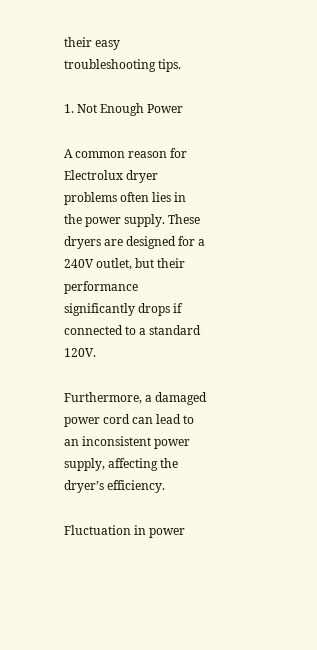their easy troubleshooting tips.

1. Not Enough Power

A common reason for Electrolux dryer problems often lies in the power supply. These dryers are designed for a 240V outlet, but their performance significantly drops if connected to a standard 120V.

Furthermore, a damaged power cord can lead to an inconsistent power supply, affecting the dryer’s efficiency.

Fluctuation in power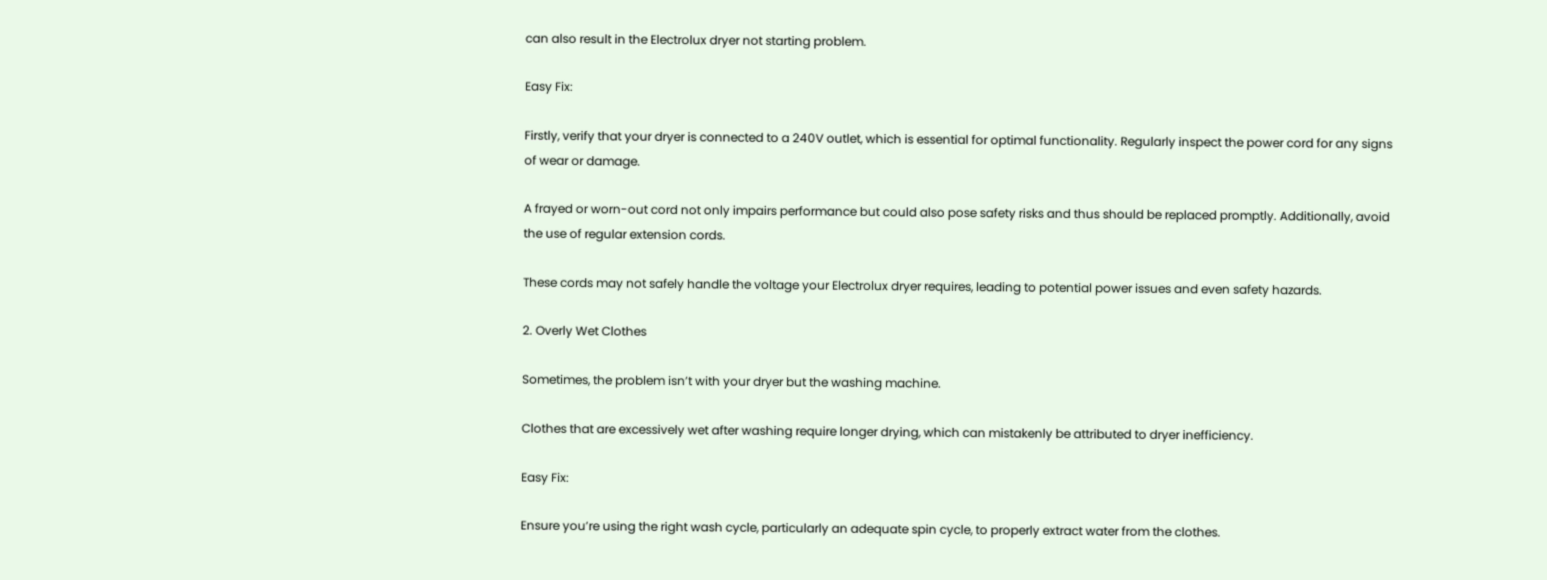can also result in the Electrolux dryer not starting problem.

Easy Fix:

Firstly, verify that your dryer is connected to a 240V outlet, which is essential for optimal functionality. Regularly inspect the power cord for any signs of wear or damage.

A frayed or worn-out cord not only impairs performance but could also pose safety risks and thus should be replaced promptly. Additionally, avoid the use of regular extension cords.

These cords may not safely handle the voltage your Electrolux dryer requires, leading to potential power issues and even safety hazards.

2. Overly Wet Clothes

Sometimes, the problem isn’t with your dryer but the washing machine.

Clothes that are excessively wet after washing require longer drying, which can mistakenly be attributed to dryer inefficiency.

Easy Fix:

Ensure you’re using the right wash cycle, particularly an adequate spin cycle, to properly extract water from the clothes.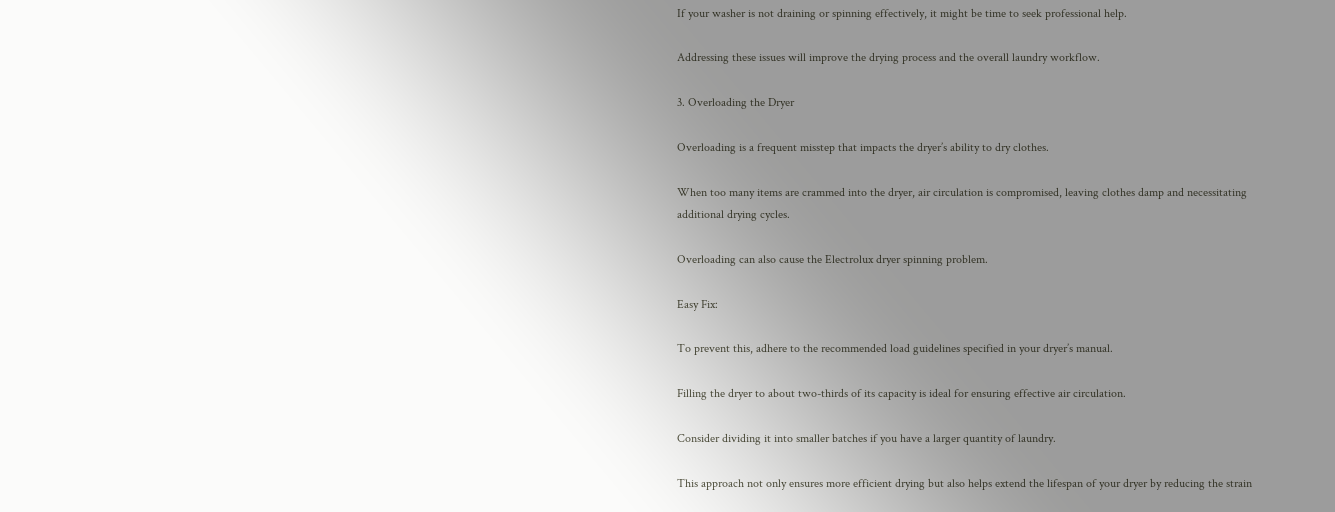If your washer is not draining or spinning effectively, it might be time to seek professional help.

Addressing these issues will improve the drying process and the overall laundry workflow.

3. Overloading the Dryer

Overloading is a frequent misstep that impacts the dryer’s ability to dry clothes.

When too many items are crammed into the dryer, air circulation is compromised, leaving clothes damp and necessitating additional drying cycles.

Overloading can also cause the Electrolux dryer spinning problem.

Easy Fix:

To prevent this, adhere to the recommended load guidelines specified in your dryer’s manual.

Filling the dryer to about two-thirds of its capacity is ideal for ensuring effective air circulation.

Consider dividing it into smaller batches if you have a larger quantity of laundry.

This approach not only ensures more efficient drying but also helps extend the lifespan of your dryer by reducing the strain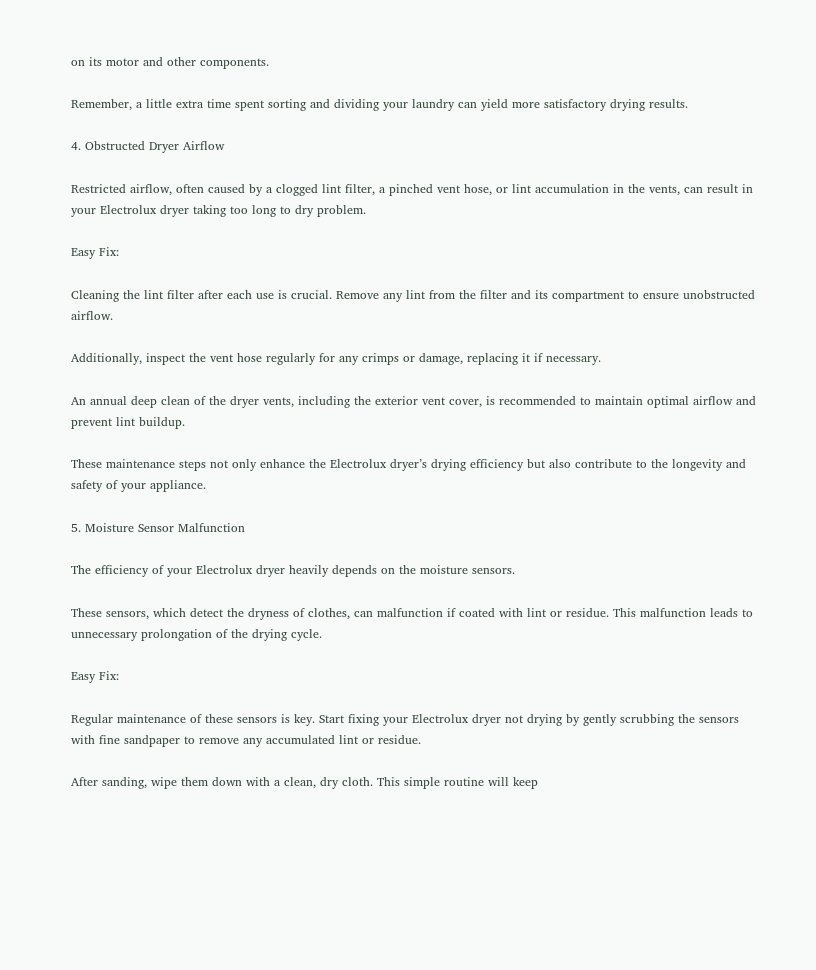on its motor and other components.

Remember, a little extra time spent sorting and dividing your laundry can yield more satisfactory drying results.

4. Obstructed Dryer Airflow

Restricted airflow, often caused by a clogged lint filter, a pinched vent hose, or lint accumulation in the vents, can result in your Electrolux dryer taking too long to dry problem.

Easy Fix:

Cleaning the lint filter after each use is crucial. Remove any lint from the filter and its compartment to ensure unobstructed airflow.

Additionally, inspect the vent hose regularly for any crimps or damage, replacing it if necessary.

An annual deep clean of the dryer vents, including the exterior vent cover, is recommended to maintain optimal airflow and prevent lint buildup.

These maintenance steps not only enhance the Electrolux dryer’s drying efficiency but also contribute to the longevity and safety of your appliance.

5. Moisture Sensor Malfunction

The efficiency of your Electrolux dryer heavily depends on the moisture sensors.

These sensors, which detect the dryness of clothes, can malfunction if coated with lint or residue. This malfunction leads to unnecessary prolongation of the drying cycle.

Easy Fix:

Regular maintenance of these sensors is key. Start fixing your Electrolux dryer not drying by gently scrubbing the sensors with fine sandpaper to remove any accumulated lint or residue.

After sanding, wipe them down with a clean, dry cloth. This simple routine will keep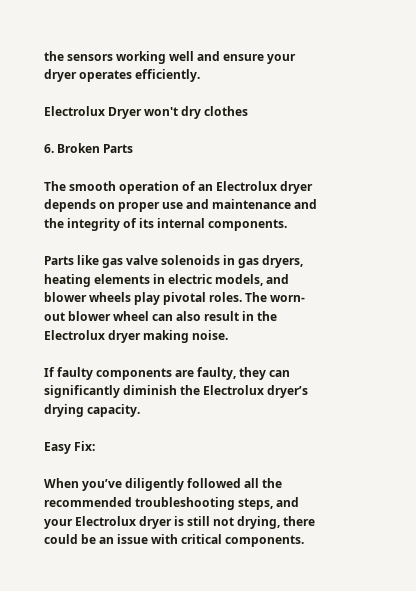the sensors working well and ensure your dryer operates efficiently.

Electrolux Dryer won't dry clothes

6. Broken Parts

The smooth operation of an Electrolux dryer depends on proper use and maintenance and the integrity of its internal components.

Parts like gas valve solenoids in gas dryers, heating elements in electric models, and blower wheels play pivotal roles. The worn-out blower wheel can also result in the Electrolux dryer making noise.

If faulty components are faulty, they can significantly diminish the Electrolux dryer’s drying capacity.

Easy Fix:

When you’ve diligently followed all the recommended troubleshooting steps, and your Electrolux dryer is still not drying, there could be an issue with critical components.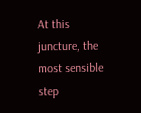At this juncture, the most sensible step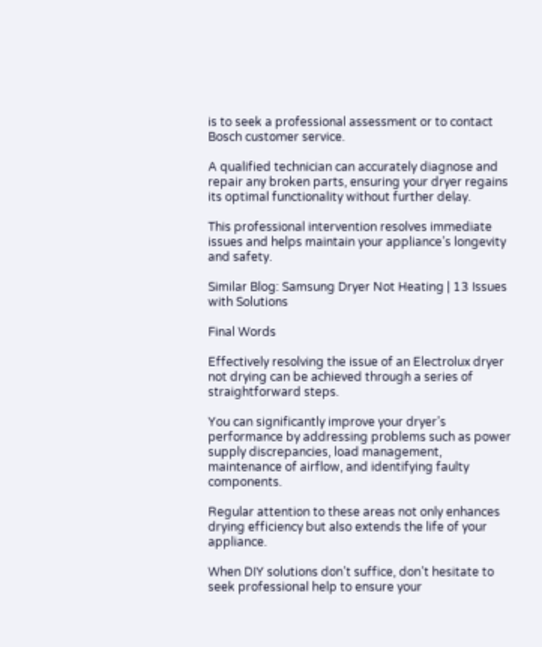is to seek a professional assessment or to contact Bosch customer service.

A qualified technician can accurately diagnose and repair any broken parts, ensuring your dryer regains its optimal functionality without further delay.

This professional intervention resolves immediate issues and helps maintain your appliance’s longevity and safety.

Similar Blog: Samsung Dryer Not Heating | 13 Issues with Solutions

Final Words

Effectively resolving the issue of an Electrolux dryer not drying can be achieved through a series of straightforward steps.

You can significantly improve your dryer’s performance by addressing problems such as power supply discrepancies, load management, maintenance of airflow, and identifying faulty components.

Regular attention to these areas not only enhances drying efficiency but also extends the life of your appliance.

When DIY solutions don’t suffice, don’t hesitate to seek professional help to ensure your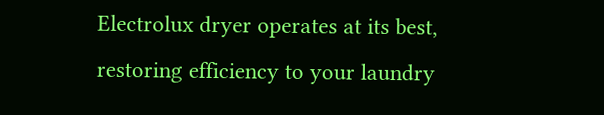Electrolux dryer operates at its best, restoring efficiency to your laundry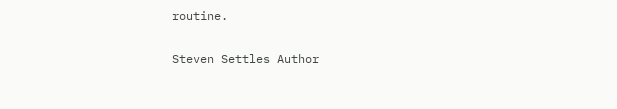routine.

Steven Settles Author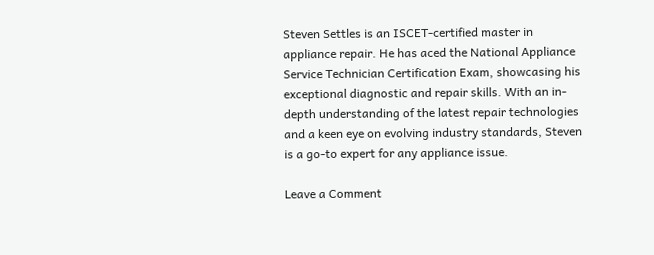Steven Settles is an ISCET-certified master in appliance repair. He has aced the National Appliance Service Technician Certification Exam, showcasing his exceptional diagnostic and repair skills. With an in-depth understanding of the latest repair technologies and a keen eye on evolving industry standards, Steven is a go-to expert for any appliance issue.

Leave a Comment